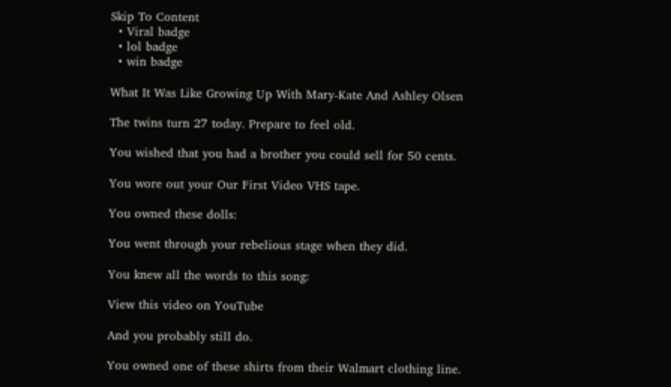Skip To Content
  • Viral badge
  • lol badge
  • win badge

What It Was Like Growing Up With Mary-Kate And Ashley Olsen

The twins turn 27 today. Prepare to feel old.

You wished that you had a brother you could sell for 50 cents.

You wore out your Our First Video VHS tape.

You owned these dolls:

You went through your rebelious stage when they did.

You knew all the words to this song:

View this video on YouTube

And you probably still do.

You owned one of these shirts from their Walmart clothing line.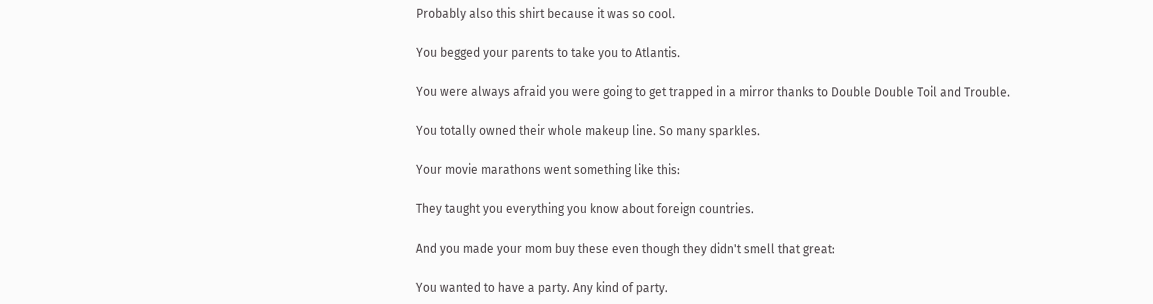Probably also this shirt because it was so cool.

You begged your parents to take you to Atlantis.

You were always afraid you were going to get trapped in a mirror thanks to Double Double Toil and Trouble.

You totally owned their whole makeup line. So many sparkles.

Your movie marathons went something like this:

They taught you everything you know about foreign countries.

And you made your mom buy these even though they didn't smell that great:

You wanted to have a party. Any kind of party.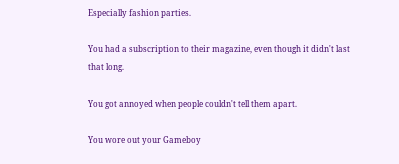Especially fashion parties.

You had a subscription to their magazine, even though it didn't last that long.

You got annoyed when people couldn't tell them apart.

You wore out your Gameboy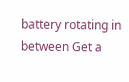battery rotating in between Get a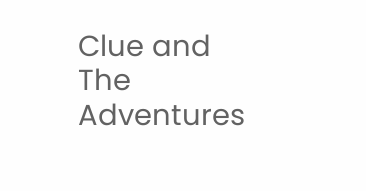Clue and The Adventures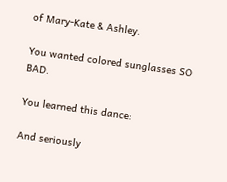of Mary-Kate & Ashley.

You wanted colored sunglasses SO BAD.

You learned this dance:

And seriously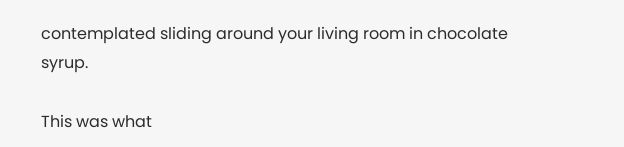contemplated sliding around your living room in chocolate syrup.

This was what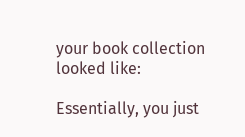your book collection looked like:

Essentially, you just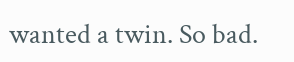wanted a twin. So bad.